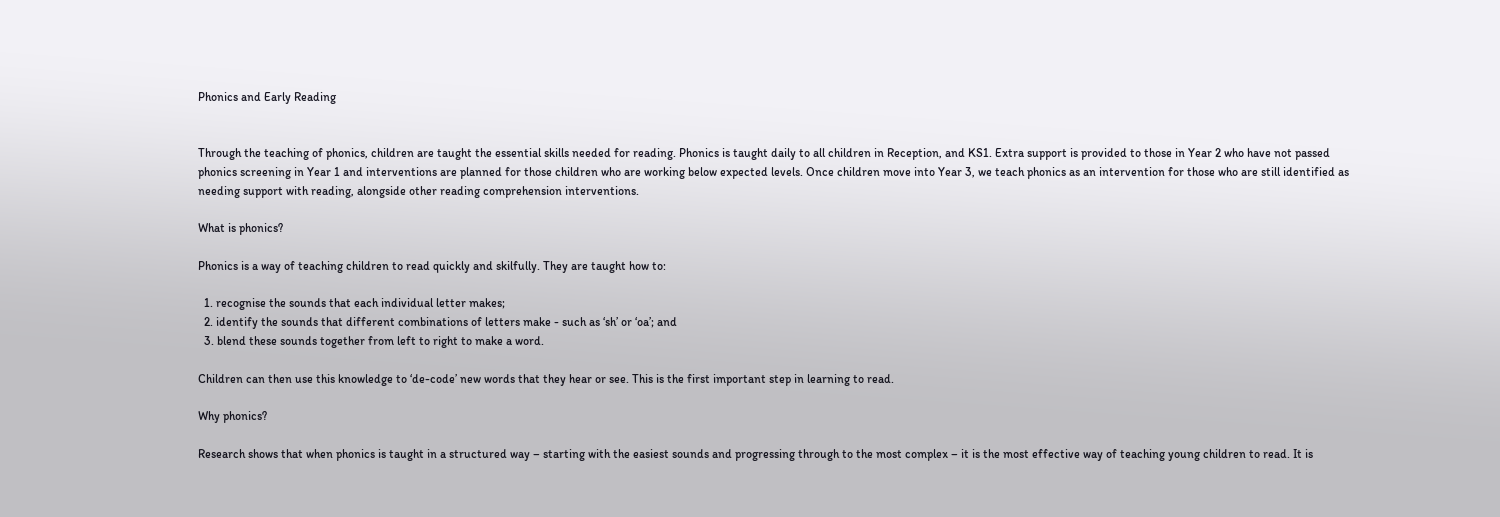Phonics and Early Reading


Through the teaching of phonics, children are taught the essential skills needed for reading. Phonics is taught daily to all children in Reception, and KS1. Extra support is provided to those in Year 2 who have not passed phonics screening in Year 1 and interventions are planned for those children who are working below expected levels. Once children move into Year 3, we teach phonics as an intervention for those who are still identified as needing support with reading, alongside other reading comprehension interventions.

What is phonics?

Phonics is a way of teaching children to read quickly and skilfully. They are taught how to:

  1. recognise the sounds that each individual letter makes;
  2. identify the sounds that different combinations of letters make - such as ‘sh’ or ‘oa’; and
  3. blend these sounds together from left to right to make a word.

Children can then use this knowledge to ‘de-code’ new words that they hear or see. This is the first important step in learning to read.

Why phonics?

Research shows that when phonics is taught in a structured way – starting with the easiest sounds and progressing through to the most complex – it is the most effective way of teaching young children to read. It is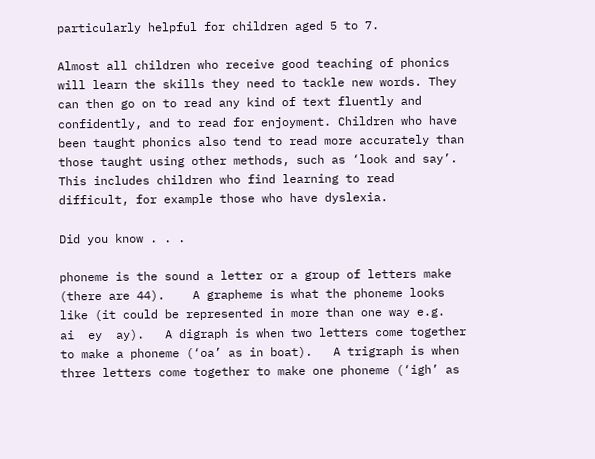particularly helpful for children aged 5 to 7.

Almost all children who receive good teaching of phonics will learn the skills they need to tackle new words. They can then go on to read any kind of text fluently and confidently, and to read for enjoyment. Children who have been taught phonics also tend to read more accurately than those taught using other methods, such as ‘look and say’. This includes children who find learning to read difficult, for example those who have dyslexia.

Did you know . . .

phoneme is the sound a letter or a group of letters make (there are 44).    A grapheme is what the phoneme looks like (it could be represented in more than one way e.g.  ai  ey  ay).   A digraph is when two letters come together to make a phoneme (‘oa’ as in boat).   A trigraph is when three letters come together to make one phoneme (‘igh’ as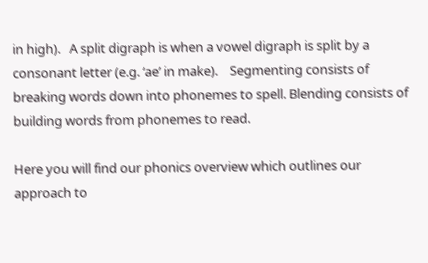in high).   A split digraph is when a vowel digraph is split by a consonant letter (e.g. ‘ae’ in make).    Segmenting consists of breaking words down into phonemes to spell. Blending consists of building words from phonemes to read.

Here you will find our phonics overview which outlines our approach to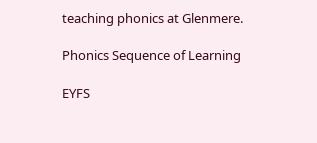teaching phonics at Glenmere.

Phonics Sequence of Learning

EYFS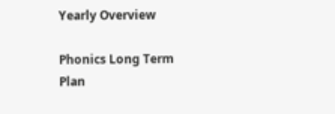Yearly Overview

Phonics Long Term Plan